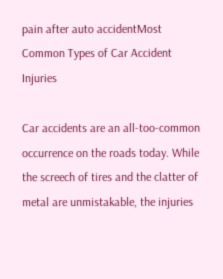pain after auto accidentMost Common Types of Car Accident Injuries

Car accidents are an all-too-common occurrence on the roads today. While the screech of tires and the clatter of metal are unmistakable, the injuries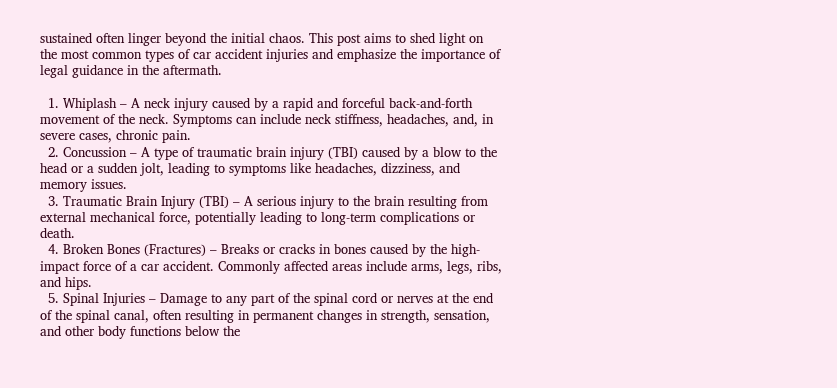sustained often linger beyond the initial chaos. This post aims to shed light on the most common types of car accident injuries and emphasize the importance of legal guidance in the aftermath.

  1. Whiplash – A neck injury caused by a rapid and forceful back-and-forth movement of the neck. Symptoms can include neck stiffness, headaches, and, in severe cases, chronic pain.
  2. Concussion – A type of traumatic brain injury (TBI) caused by a blow to the head or a sudden jolt, leading to symptoms like headaches, dizziness, and memory issues.
  3. Traumatic Brain Injury (TBI) – A serious injury to the brain resulting from external mechanical force, potentially leading to long-term complications or death.
  4. Broken Bones (Fractures) – Breaks or cracks in bones caused by the high-impact force of a car accident. Commonly affected areas include arms, legs, ribs, and hips.
  5. Spinal Injuries – Damage to any part of the spinal cord or nerves at the end of the spinal canal, often resulting in permanent changes in strength, sensation, and other body functions below the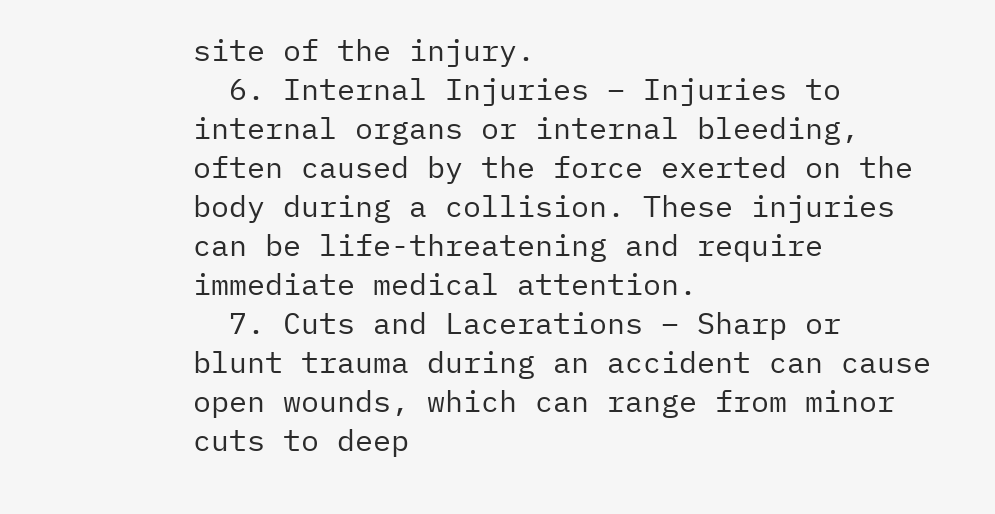site of the injury.
  6. Internal Injuries – Injuries to internal organs or internal bleeding, often caused by the force exerted on the body during a collision. These injuries can be life-threatening and require immediate medical attention.
  7. Cuts and Lacerations – Sharp or blunt trauma during an accident can cause open wounds, which can range from minor cuts to deep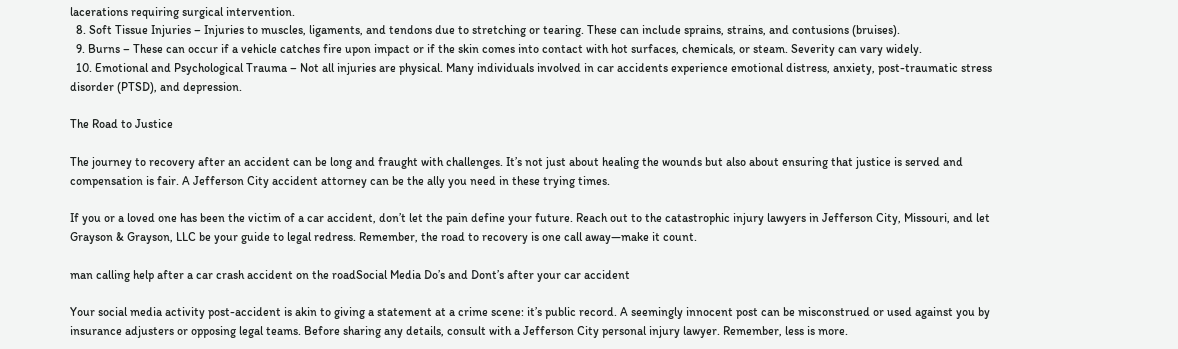lacerations requiring surgical intervention.
  8. Soft Tissue Injuries – Injuries to muscles, ligaments, and tendons due to stretching or tearing. These can include sprains, strains, and contusions (bruises).
  9. Burns – These can occur if a vehicle catches fire upon impact or if the skin comes into contact with hot surfaces, chemicals, or steam. Severity can vary widely.
  10. Emotional and Psychological Trauma – Not all injuries are physical. Many individuals involved in car accidents experience emotional distress, anxiety, post-traumatic stress disorder (PTSD), and depression.

The Road to Justice

The journey to recovery after an accident can be long and fraught with challenges. It’s not just about healing the wounds but also about ensuring that justice is served and compensation is fair. A Jefferson City accident attorney can be the ally you need in these trying times.

If you or a loved one has been the victim of a car accident, don’t let the pain define your future. Reach out to the catastrophic injury lawyers in Jefferson City, Missouri, and let Grayson & Grayson, LLC be your guide to legal redress. Remember, the road to recovery is one call away—make it count.

man calling help after a car crash accident on the roadSocial Media Do’s and Dont’s after your car accident

Your social media activity post-accident is akin to giving a statement at a crime scene: it’s public record. A seemingly innocent post can be misconstrued or used against you by insurance adjusters or opposing legal teams. Before sharing any details, consult with a Jefferson City personal injury lawyer. Remember, less is more.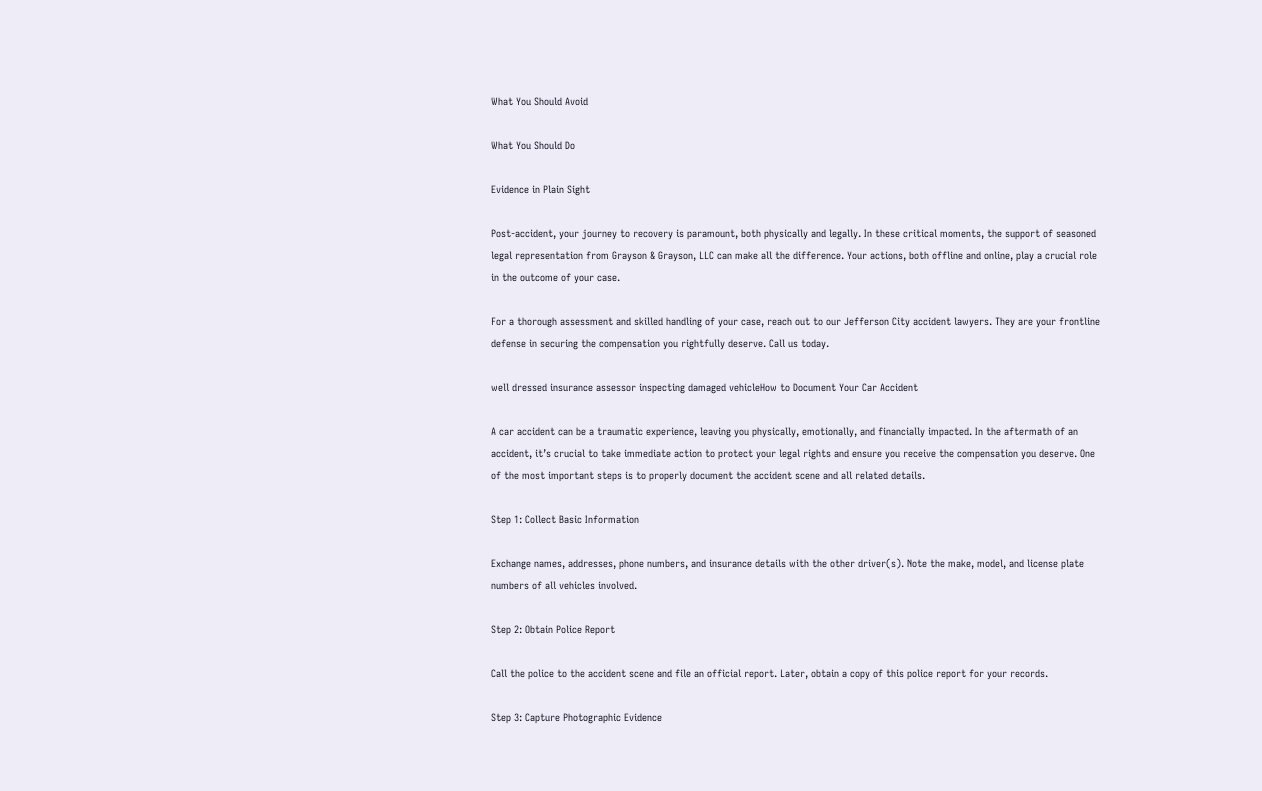What You Should Avoid

What You Should Do

Evidence in Plain Sight

Post-accident, your journey to recovery is paramount, both physically and legally. In these critical moments, the support of seasoned legal representation from Grayson & Grayson, LLC can make all the difference. Your actions, both offline and online, play a crucial role in the outcome of your case.

For a thorough assessment and skilled handling of your case, reach out to our Jefferson City accident lawyers. They are your frontline defense in securing the compensation you rightfully deserve. Call us today.

well dressed insurance assessor inspecting damaged vehicleHow to Document Your Car Accident

A car accident can be a traumatic experience, leaving you physically, emotionally, and financially impacted. In the aftermath of an accident, it’s crucial to take immediate action to protect your legal rights and ensure you receive the compensation you deserve. One of the most important steps is to properly document the accident scene and all related details.

Step 1: Collect Basic Information

Exchange names, addresses, phone numbers, and insurance details with the other driver(s). Note the make, model, and license plate numbers of all vehicles involved.

Step 2: Obtain Police Report

Call the police to the accident scene and file an official report. Later, obtain a copy of this police report for your records.

Step 3: Capture Photographic Evidence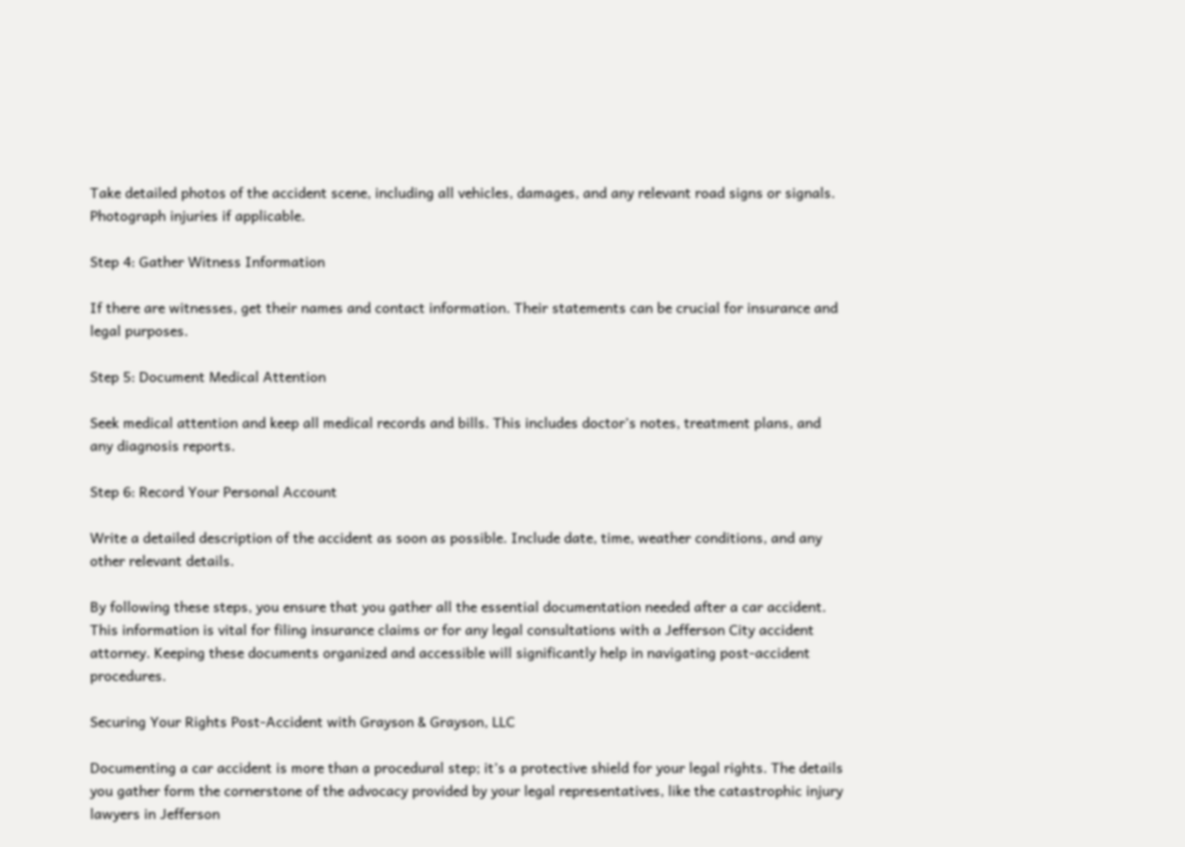Take detailed photos of the accident scene, including all vehicles, damages, and any relevant road signs or signals. Photograph injuries if applicable.

Step 4: Gather Witness Information

If there are witnesses, get their names and contact information. Their statements can be crucial for insurance and legal purposes.

Step 5: Document Medical Attention

Seek medical attention and keep all medical records and bills. This includes doctor’s notes, treatment plans, and any diagnosis reports.

Step 6: Record Your Personal Account

Write a detailed description of the accident as soon as possible. Include date, time, weather conditions, and any other relevant details.

By following these steps, you ensure that you gather all the essential documentation needed after a car accident. This information is vital for filing insurance claims or for any legal consultations with a Jefferson City accident attorney. Keeping these documents organized and accessible will significantly help in navigating post-accident procedures.

Securing Your Rights Post-Accident with Grayson & Grayson, LLC

Documenting a car accident is more than a procedural step; it’s a protective shield for your legal rights. The details you gather form the cornerstone of the advocacy provided by your legal representatives, like the catastrophic injury lawyers in Jefferson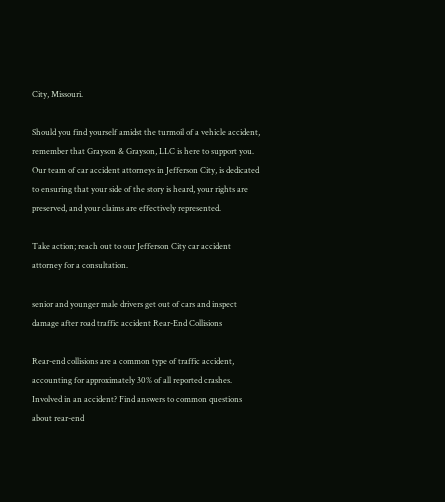City, Missouri.

Should you find yourself amidst the turmoil of a vehicle accident, remember that Grayson & Grayson, LLC is here to support you. Our team of car accident attorneys in Jefferson City, is dedicated to ensuring that your side of the story is heard, your rights are preserved, and your claims are effectively represented.

Take action; reach out to our Jefferson City car accident attorney for a consultation.

senior and younger male drivers get out of cars and inspect damage after road traffic accident Rear-End Collisions

Rear-end collisions are a common type of traffic accident, accounting for approximately 30% of all reported crashes. Involved in an accident? Find answers to common questions about rear-end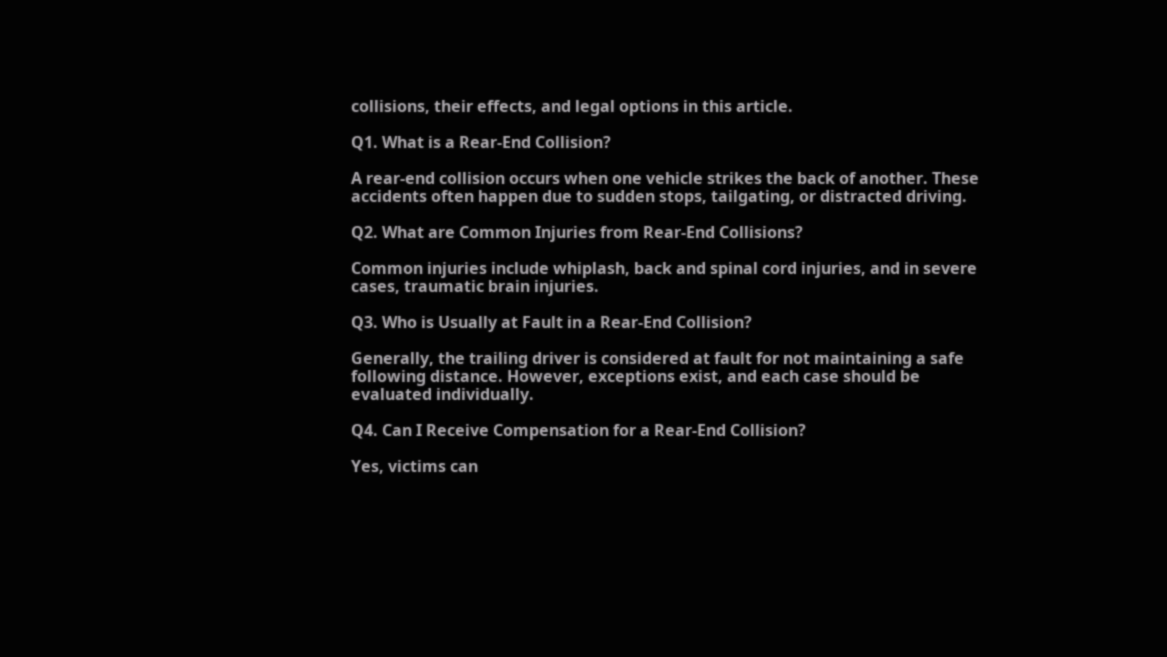collisions, their effects, and legal options in this article.

Q1. What is a Rear-End Collision?

A rear-end collision occurs when one vehicle strikes the back of another. These accidents often happen due to sudden stops, tailgating, or distracted driving.

Q2. What are Common Injuries from Rear-End Collisions?

Common injuries include whiplash, back and spinal cord injuries, and in severe cases, traumatic brain injuries.

Q3. Who is Usually at Fault in a Rear-End Collision?

Generally, the trailing driver is considered at fault for not maintaining a safe following distance. However, exceptions exist, and each case should be evaluated individually.

Q4. Can I Receive Compensation for a Rear-End Collision?

Yes, victims can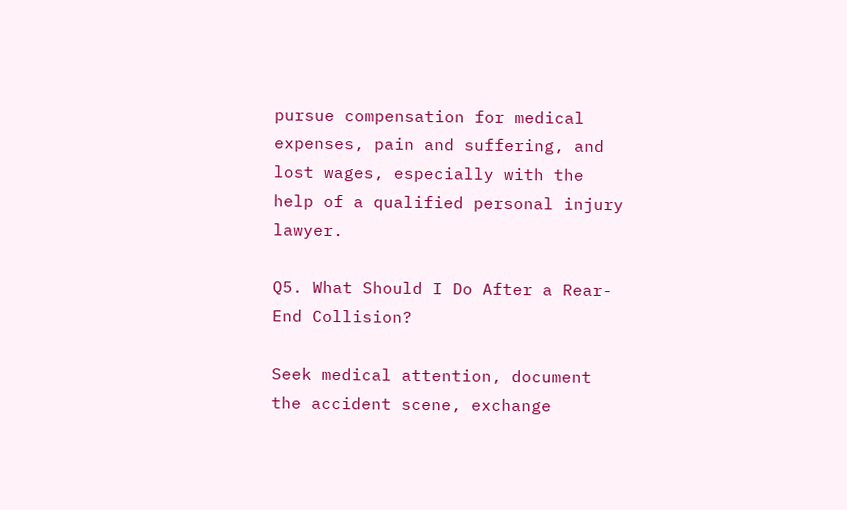pursue compensation for medical expenses, pain and suffering, and lost wages, especially with the help of a qualified personal injury lawyer.

Q5. What Should I Do After a Rear-End Collision?

Seek medical attention, document the accident scene, exchange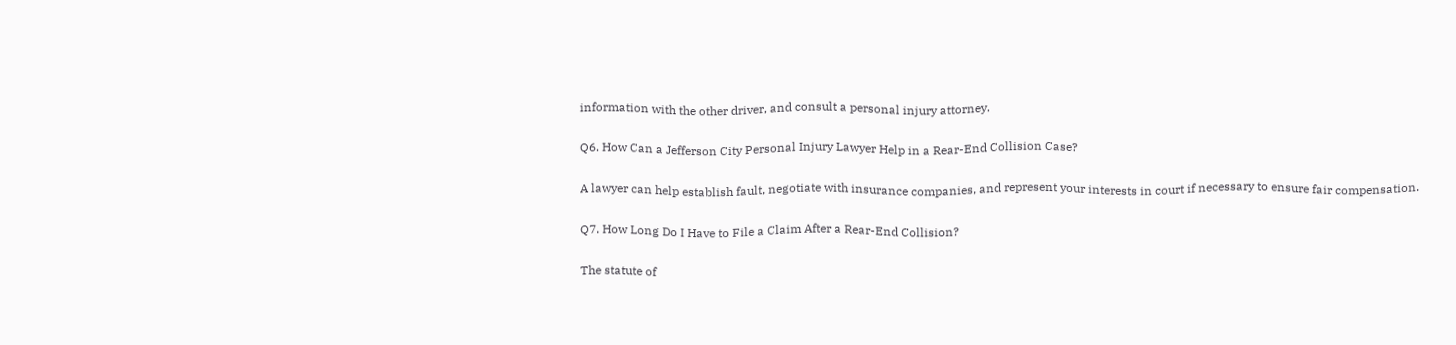information with the other driver, and consult a personal injury attorney.

Q6. How Can a Jefferson City Personal Injury Lawyer Help in a Rear-End Collision Case?

A lawyer can help establish fault, negotiate with insurance companies, and represent your interests in court if necessary to ensure fair compensation.

Q7. How Long Do I Have to File a Claim After a Rear-End Collision?

The statute of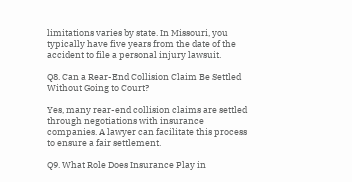limitations varies by state. In Missouri, you typically have five years from the date of the accident to file a personal injury lawsuit.

Q8. Can a Rear-End Collision Claim Be Settled Without Going to Court?

Yes, many rear-end collision claims are settled through negotiations with insurance companies. A lawyer can facilitate this process to ensure a fair settlement.

Q9. What Role Does Insurance Play in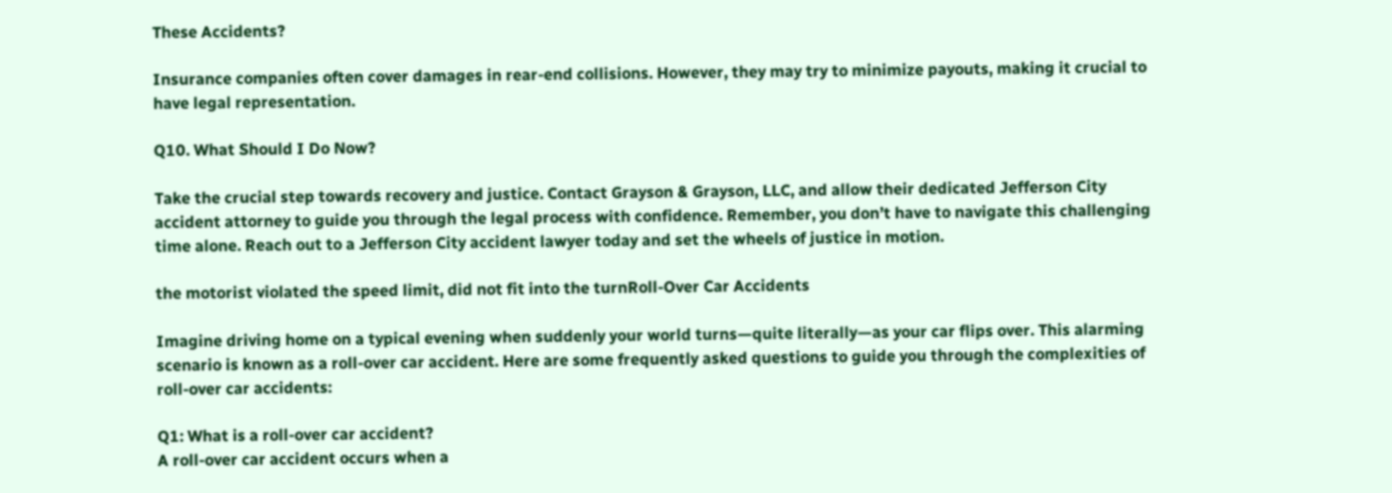These Accidents?

Insurance companies often cover damages in rear-end collisions. However, they may try to minimize payouts, making it crucial to have legal representation.

Q10. What Should I Do Now?

Take the crucial step towards recovery and justice. Contact Grayson & Grayson, LLC, and allow their dedicated Jefferson City accident attorney to guide you through the legal process with confidence. Remember, you don’t have to navigate this challenging time alone. Reach out to a Jefferson City accident lawyer today and set the wheels of justice in motion.

the motorist violated the speed limit, did not fit into the turnRoll-Over Car Accidents

Imagine driving home on a typical evening when suddenly your world turns—quite literally—as your car flips over. This alarming scenario is known as a roll-over car accident. Here are some frequently asked questions to guide you through the complexities of roll-over car accidents:

Q1: What is a roll-over car accident?
A roll-over car accident occurs when a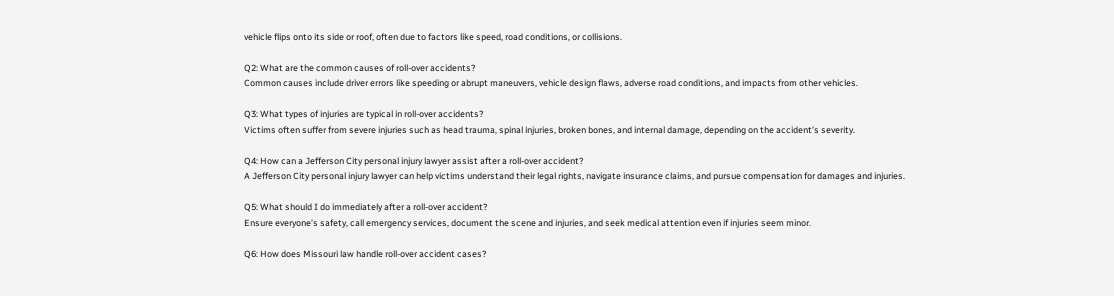vehicle flips onto its side or roof, often due to factors like speed, road conditions, or collisions.

Q2: What are the common causes of roll-over accidents?
Common causes include driver errors like speeding or abrupt maneuvers, vehicle design flaws, adverse road conditions, and impacts from other vehicles.

Q3: What types of injuries are typical in roll-over accidents?
Victims often suffer from severe injuries such as head trauma, spinal injuries, broken bones, and internal damage, depending on the accident’s severity.

Q4: How can a Jefferson City personal injury lawyer assist after a roll-over accident?
A Jefferson City personal injury lawyer can help victims understand their legal rights, navigate insurance claims, and pursue compensation for damages and injuries.

Q5: What should I do immediately after a roll-over accident?
Ensure everyone’s safety, call emergency services, document the scene and injuries, and seek medical attention even if injuries seem minor.

Q6: How does Missouri law handle roll-over accident cases?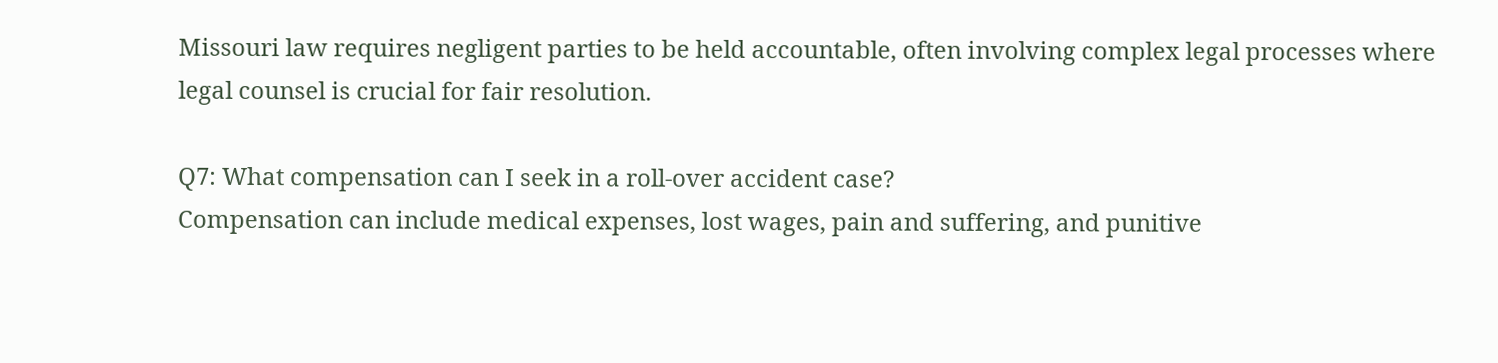Missouri law requires negligent parties to be held accountable, often involving complex legal processes where legal counsel is crucial for fair resolution.

Q7: What compensation can I seek in a roll-over accident case?
Compensation can include medical expenses, lost wages, pain and suffering, and punitive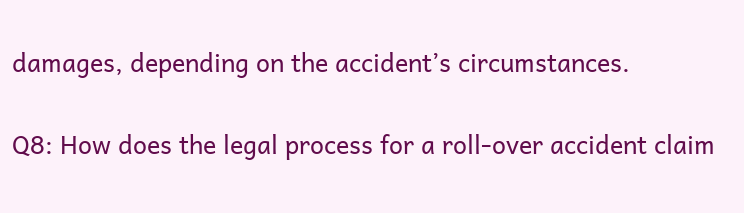damages, depending on the accident’s circumstances.

Q8: How does the legal process for a roll-over accident claim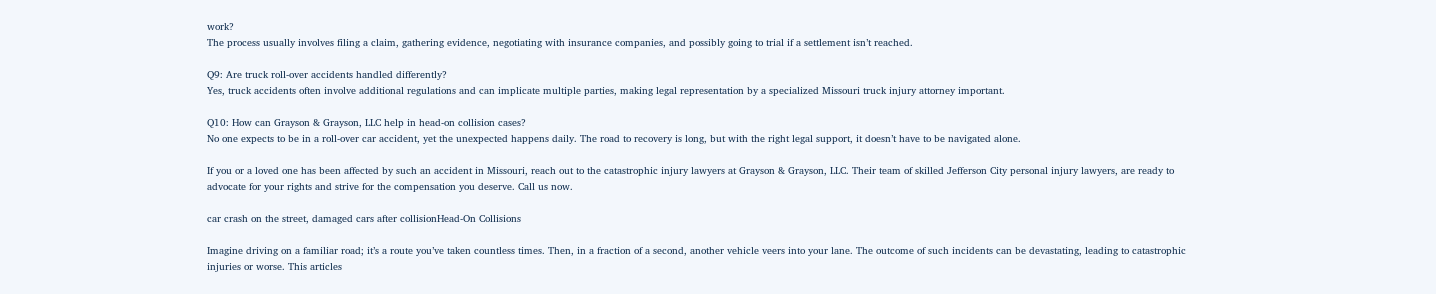work?
The process usually involves filing a claim, gathering evidence, negotiating with insurance companies, and possibly going to trial if a settlement isn’t reached.

Q9: Are truck roll-over accidents handled differently?
Yes, truck accidents often involve additional regulations and can implicate multiple parties, making legal representation by a specialized Missouri truck injury attorney important.

Q10: How can Grayson & Grayson, LLC help in head-on collision cases?
No one expects to be in a roll-over car accident, yet the unexpected happens daily. The road to recovery is long, but with the right legal support, it doesn’t have to be navigated alone.

If you or a loved one has been affected by such an accident in Missouri, reach out to the catastrophic injury lawyers at Grayson & Grayson, LLC. Their team of skilled Jefferson City personal injury lawyers, are ready to advocate for your rights and strive for the compensation you deserve. Call us now.

car crash on the street, damaged cars after collisionHead-On Collisions

Imagine driving on a familiar road; it’s a route you’ve taken countless times. Then, in a fraction of a second, another vehicle veers into your lane. The outcome of such incidents can be devastating, leading to catastrophic injuries or worse. This articles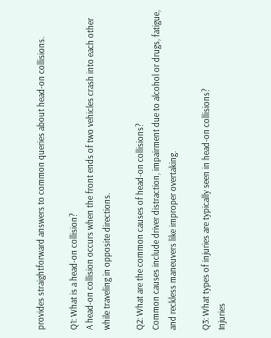provides straightforward answers to common queries about head-on collisions.

Q1: What is a head-on collision?
A head-on collision occurs when the front ends of two vehicles crash into each other while traveling in opposite directions.

Q2: What are the common causes of head-on collisions?
Common causes include driver distraction, impairment due to alcohol or drugs, fatigue, and reckless maneuvers like improper overtaking.

Q3: What types of injuries are typically seen in head-on collisions?
Injuries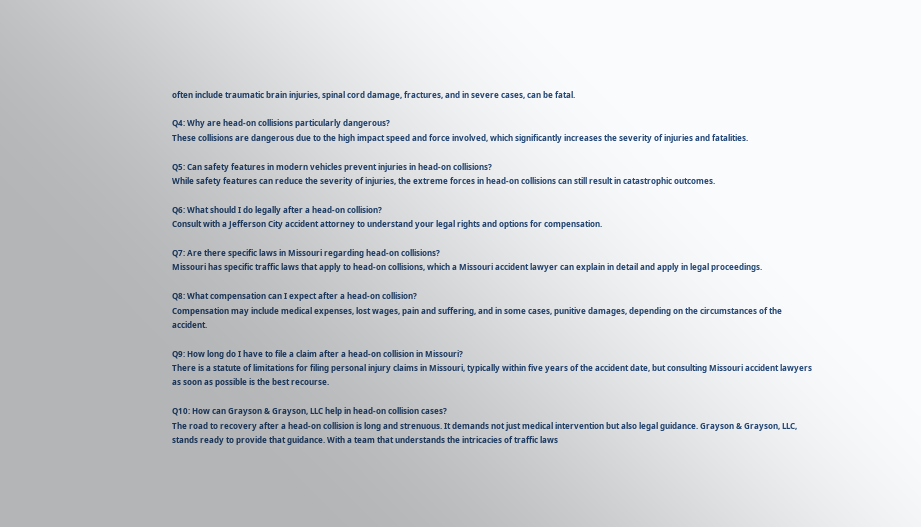often include traumatic brain injuries, spinal cord damage, fractures, and in severe cases, can be fatal.

Q4: Why are head-on collisions particularly dangerous?
These collisions are dangerous due to the high impact speed and force involved, which significantly increases the severity of injuries and fatalities.

Q5: Can safety features in modern vehicles prevent injuries in head-on collisions?
While safety features can reduce the severity of injuries, the extreme forces in head-on collisions can still result in catastrophic outcomes.

Q6: What should I do legally after a head-on collision?
Consult with a Jefferson City accident attorney to understand your legal rights and options for compensation.

Q7: Are there specific laws in Missouri regarding head-on collisions?
Missouri has specific traffic laws that apply to head-on collisions, which a Missouri accident lawyer can explain in detail and apply in legal proceedings.

Q8: What compensation can I expect after a head-on collision?
Compensation may include medical expenses, lost wages, pain and suffering, and in some cases, punitive damages, depending on the circumstances of the accident.

Q9: How long do I have to file a claim after a head-on collision in Missouri?
There is a statute of limitations for filing personal injury claims in Missouri, typically within five years of the accident date, but consulting Missouri accident lawyers as soon as possible is the best recourse.

Q10: How can Grayson & Grayson, LLC help in head-on collision cases?
The road to recovery after a head-on collision is long and strenuous. It demands not just medical intervention but also legal guidance. Grayson & Grayson, LLC, stands ready to provide that guidance. With a team that understands the intricacies of traffic laws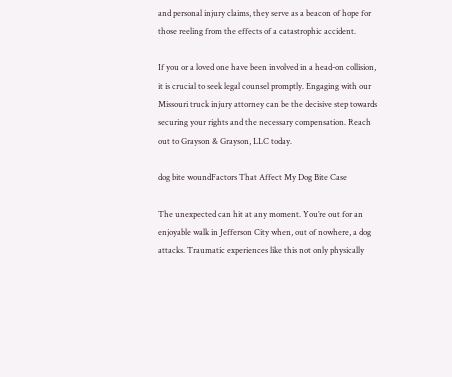and personal injury claims, they serve as a beacon of hope for those reeling from the effects of a catastrophic accident.

If you or a loved one have been involved in a head-on collision, it is crucial to seek legal counsel promptly. Engaging with our Missouri truck injury attorney can be the decisive step towards securing your rights and the necessary compensation. Reach out to Grayson & Grayson, LLC today.

dog bite woundFactors That Affect My Dog Bite Case

The unexpected can hit at any moment. You’re out for an enjoyable walk in Jefferson City when, out of nowhere, a dog attacks. Traumatic experiences like this not only physically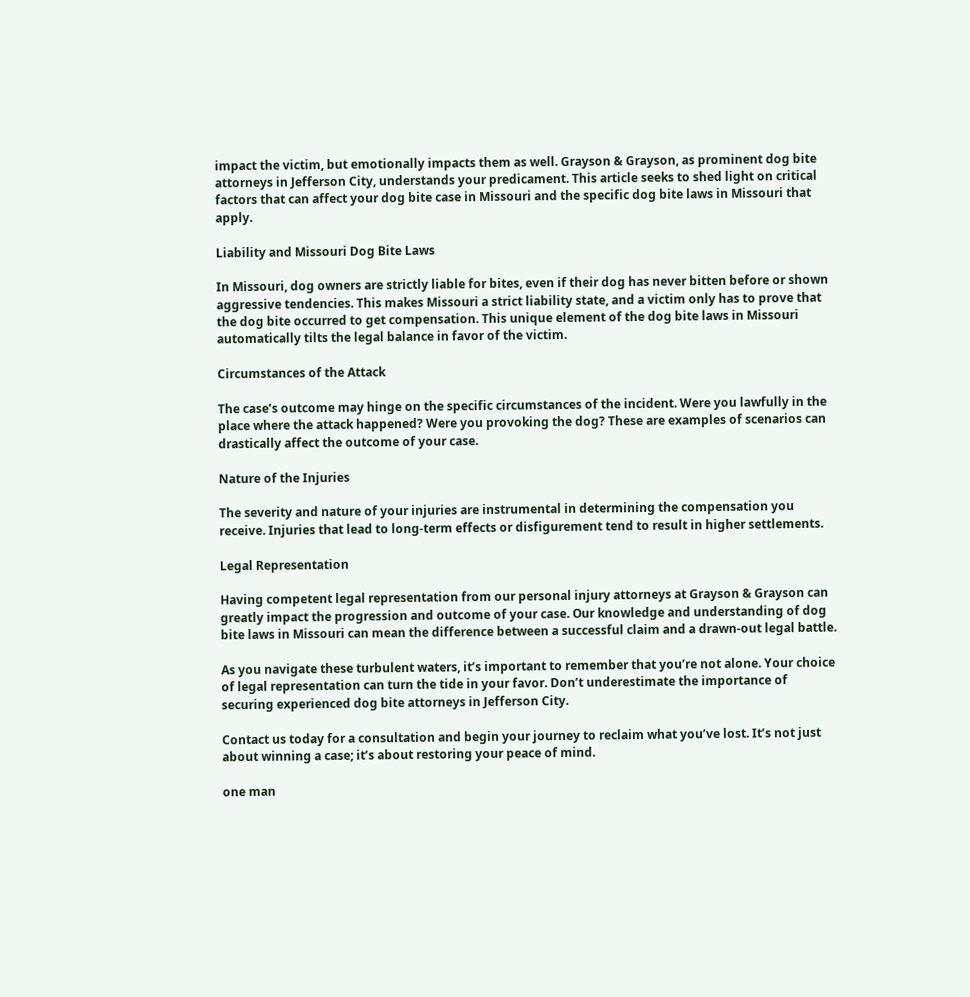impact the victim, but emotionally impacts them as well. Grayson & Grayson, as prominent dog bite attorneys in Jefferson City, understands your predicament. This article seeks to shed light on critical factors that can affect your dog bite case in Missouri and the specific dog bite laws in Missouri that apply.

Liability and Missouri Dog Bite Laws

In Missouri, dog owners are strictly liable for bites, even if their dog has never bitten before or shown aggressive tendencies. This makes Missouri a strict liability state, and a victim only has to prove that the dog bite occurred to get compensation. This unique element of the dog bite laws in Missouri automatically tilts the legal balance in favor of the victim.

Circumstances of the Attack

The case’s outcome may hinge on the specific circumstances of the incident. Were you lawfully in the place where the attack happened? Were you provoking the dog? These are examples of scenarios can drastically affect the outcome of your case.

Nature of the Injuries

The severity and nature of your injuries are instrumental in determining the compensation you receive. Injuries that lead to long-term effects or disfigurement tend to result in higher settlements.

Legal Representation

Having competent legal representation from our personal injury attorneys at Grayson & Grayson can greatly impact the progression and outcome of your case. Our knowledge and understanding of dog bite laws in Missouri can mean the difference between a successful claim and a drawn-out legal battle.

As you navigate these turbulent waters, it’s important to remember that you’re not alone. Your choice of legal representation can turn the tide in your favor. Don’t underestimate the importance of securing experienced dog bite attorneys in Jefferson City.

Contact us today for a consultation and begin your journey to reclaim what you’ve lost. It’s not just about winning a case; it’s about restoring your peace of mind.

one man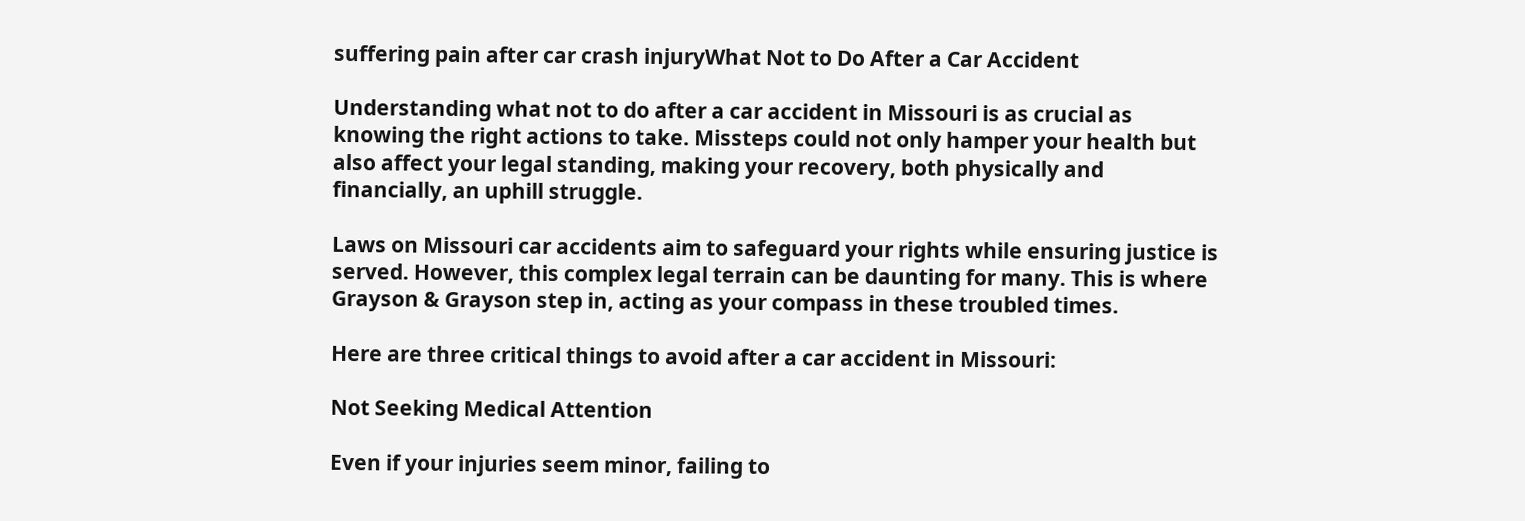suffering pain after car crash injuryWhat Not to Do After a Car Accident

Understanding what not to do after a car accident in Missouri is as crucial as knowing the right actions to take. Missteps could not only hamper your health but also affect your legal standing, making your recovery, both physically and financially, an uphill struggle.

Laws on Missouri car accidents aim to safeguard your rights while ensuring justice is served. However, this complex legal terrain can be daunting for many. This is where Grayson & Grayson step in, acting as your compass in these troubled times.

Here are three critical things to avoid after a car accident in Missouri:

Not Seeking Medical Attention

Even if your injuries seem minor, failing to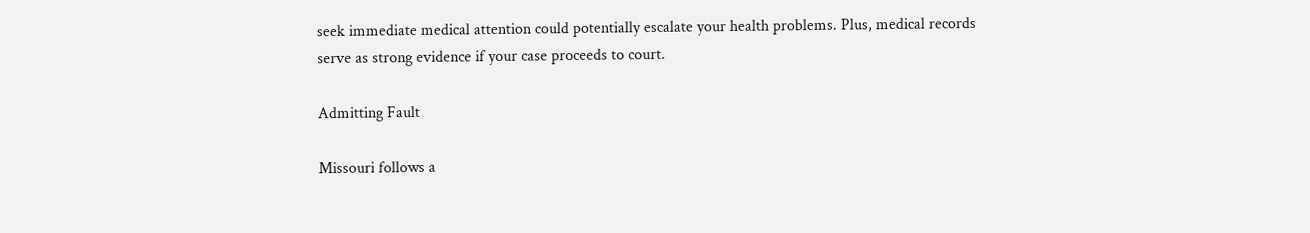seek immediate medical attention could potentially escalate your health problems. Plus, medical records serve as strong evidence if your case proceeds to court.

Admitting Fault

Missouri follows a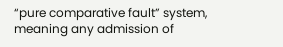“pure comparative fault” system, meaning any admission of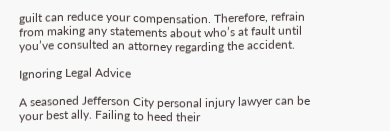guilt can reduce your compensation. Therefore, refrain from making any statements about who’s at fault until you’ve consulted an attorney regarding the accident.

Ignoring Legal Advice

A seasoned Jefferson City personal injury lawyer can be your best ally. Failing to heed their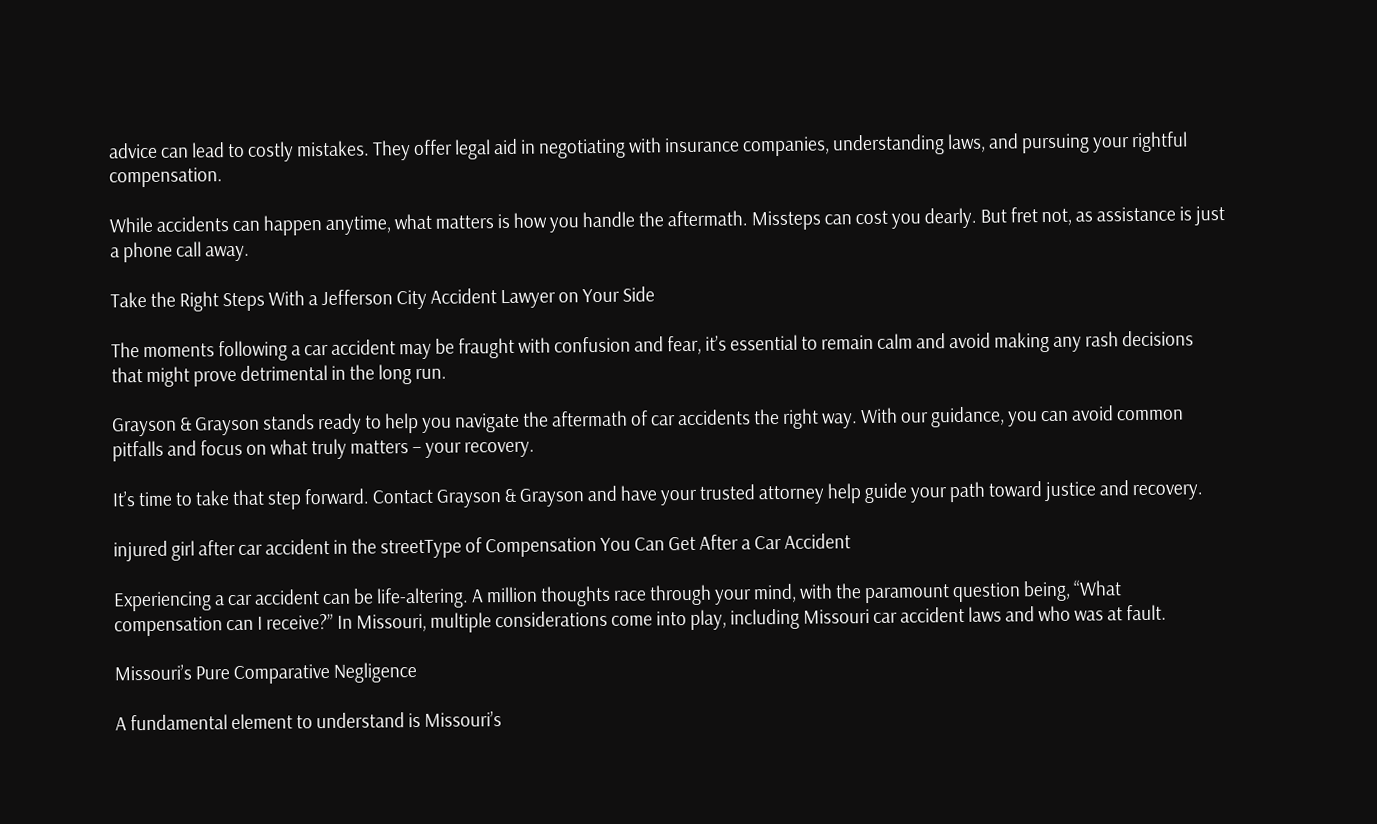advice can lead to costly mistakes. They offer legal aid in negotiating with insurance companies, understanding laws, and pursuing your rightful compensation.

While accidents can happen anytime, what matters is how you handle the aftermath. Missteps can cost you dearly. But fret not, as assistance is just a phone call away.

Take the Right Steps With a Jefferson City Accident Lawyer on Your Side

The moments following a car accident may be fraught with confusion and fear, it’s essential to remain calm and avoid making any rash decisions that might prove detrimental in the long run.

Grayson & Grayson stands ready to help you navigate the aftermath of car accidents the right way. With our guidance, you can avoid common pitfalls and focus on what truly matters – your recovery.

It’s time to take that step forward. Contact Grayson & Grayson and have your trusted attorney help guide your path toward justice and recovery.

injured girl after car accident in the streetType of Compensation You Can Get After a Car Accident

Experiencing a car accident can be life-altering. A million thoughts race through your mind, with the paramount question being, “What compensation can I receive?” In Missouri, multiple considerations come into play, including Missouri car accident laws and who was at fault.

Missouri’s Pure Comparative Negligence

A fundamental element to understand is Missouri’s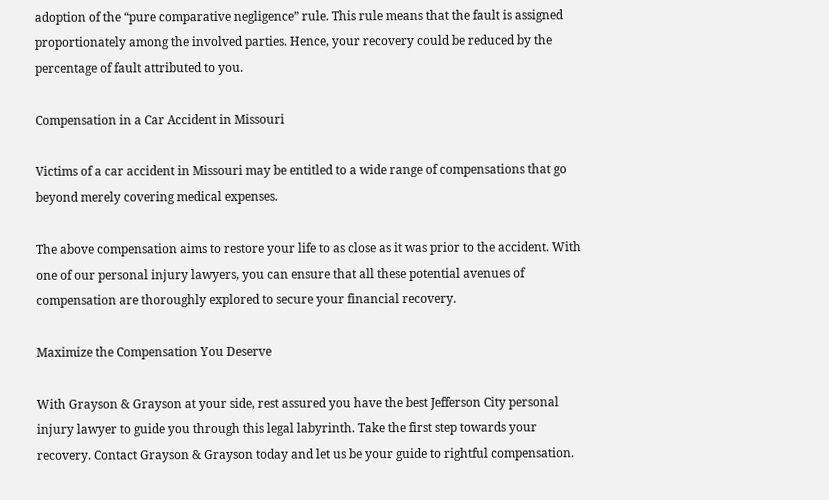adoption of the “pure comparative negligence” rule. This rule means that the fault is assigned proportionately among the involved parties. Hence, your recovery could be reduced by the percentage of fault attributed to you.

Compensation in a Car Accident in Missouri

Victims of a car accident in Missouri may be entitled to a wide range of compensations that go beyond merely covering medical expenses.

The above compensation aims to restore your life to as close as it was prior to the accident. With one of our personal injury lawyers, you can ensure that all these potential avenues of compensation are thoroughly explored to secure your financial recovery.

Maximize the Compensation You Deserve

With Grayson & Grayson at your side, rest assured you have the best Jefferson City personal injury lawyer to guide you through this legal labyrinth. Take the first step towards your recovery. Contact Grayson & Grayson today and let us be your guide to rightful compensation.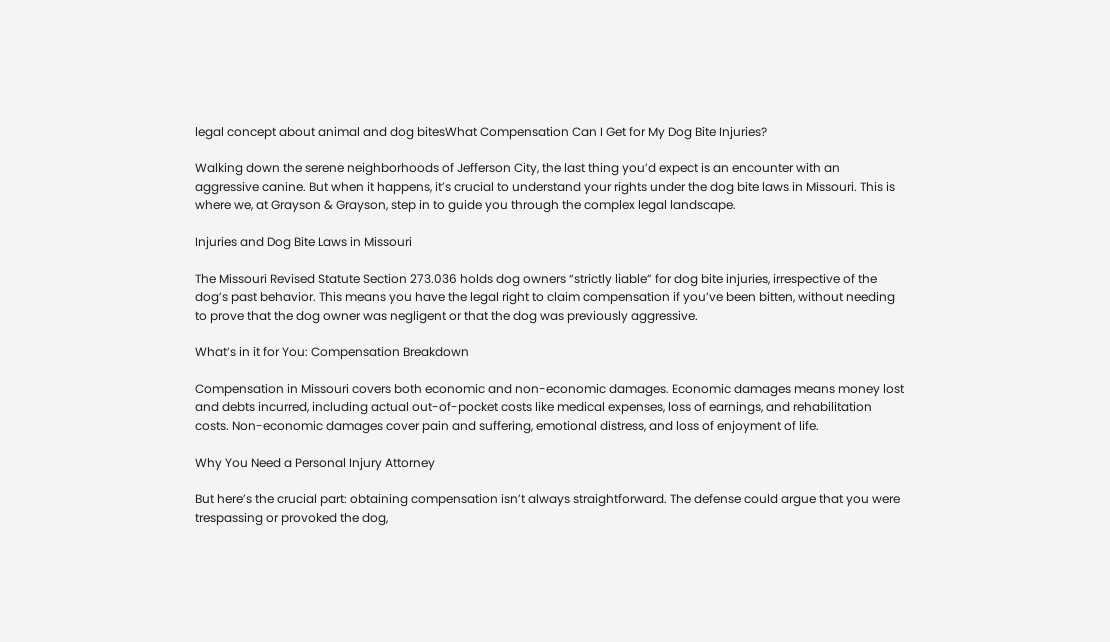legal concept about animal and dog bitesWhat Compensation Can I Get for My Dog Bite Injuries?

Walking down the serene neighborhoods of Jefferson City, the last thing you’d expect is an encounter with an aggressive canine. But when it happens, it’s crucial to understand your rights under the dog bite laws in Missouri. This is where we, at Grayson & Grayson, step in to guide you through the complex legal landscape.

Injuries and Dog Bite Laws in Missouri

The Missouri Revised Statute Section 273.036 holds dog owners “strictly liable” for dog bite injuries, irrespective of the dog’s past behavior. This means you have the legal right to claim compensation if you’ve been bitten, without needing to prove that the dog owner was negligent or that the dog was previously aggressive.

What’s in it for You: Compensation Breakdown

Compensation in Missouri covers both economic and non-economic damages. Economic damages means money lost and debts incurred, including actual out-of-pocket costs like medical expenses, loss of earnings, and rehabilitation costs. Non-economic damages cover pain and suffering, emotional distress, and loss of enjoyment of life.

Why You Need a Personal Injury Attorney

But here’s the crucial part: obtaining compensation isn’t always straightforward. The defense could argue that you were trespassing or provoked the dog,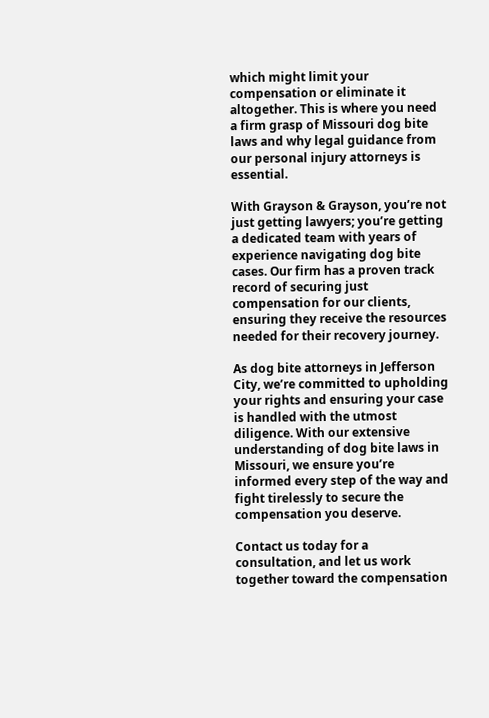which might limit your compensation or eliminate it altogether. This is where you need a firm grasp of Missouri dog bite laws and why legal guidance from our personal injury attorneys is essential.

With Grayson & Grayson, you’re not just getting lawyers; you’re getting a dedicated team with years of experience navigating dog bite cases. Our firm has a proven track record of securing just compensation for our clients, ensuring they receive the resources needed for their recovery journey.

As dog bite attorneys in Jefferson City, we’re committed to upholding your rights and ensuring your case is handled with the utmost diligence. With our extensive understanding of dog bite laws in Missouri, we ensure you’re informed every step of the way and fight tirelessly to secure the compensation you deserve.

Contact us today for a consultation, and let us work together toward the compensation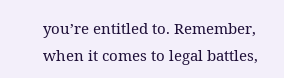you’re entitled to. Remember, when it comes to legal battles,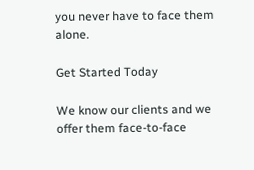you never have to face them alone.

Get Started Today

We know our clients and we offer them face-to-face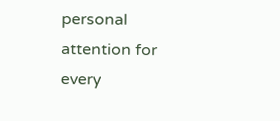personal attention for every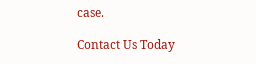case.

Contact Us Today